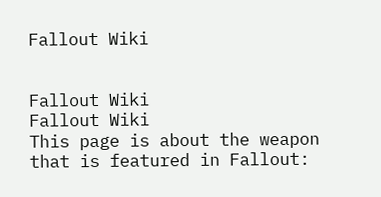Fallout Wiki


Fallout Wiki
Fallout Wiki
This page is about the weapon that is featured in Fallout: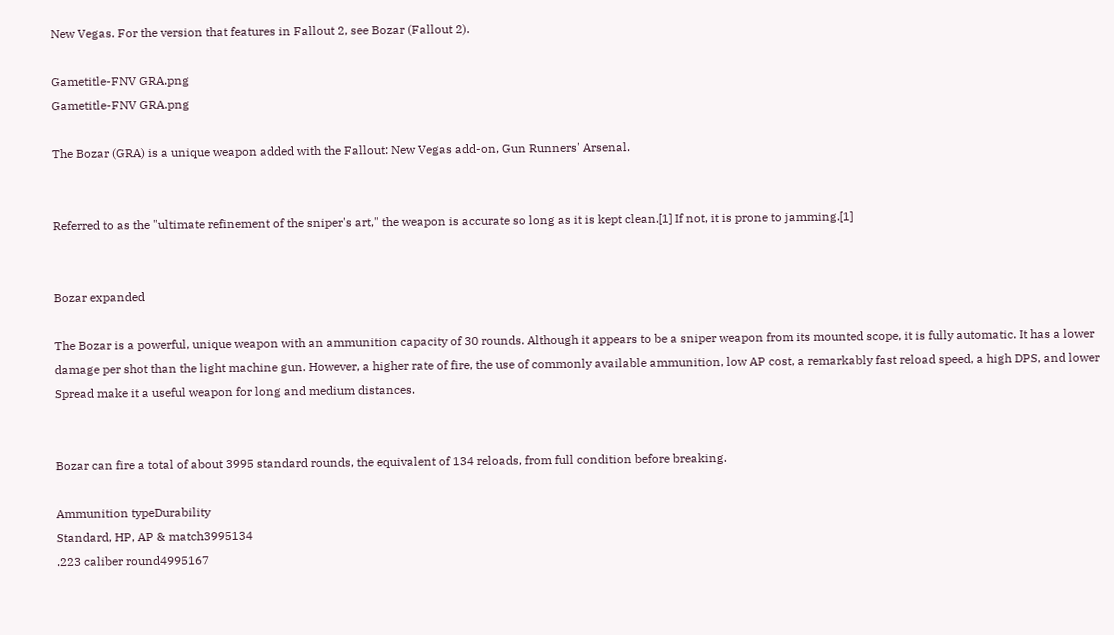New Vegas. For the version that features in Fallout 2, see Bozar (Fallout 2).

Gametitle-FNV GRA.png
Gametitle-FNV GRA.png

The Bozar (GRA) is a unique weapon added with the Fallout: New Vegas add-on, Gun Runners' Arsenal.


Referred to as the "ultimate refinement of the sniper's art," the weapon is accurate so long as it is kept clean.[1] If not, it is prone to jamming.[1]


Bozar expanded

The Bozar is a powerful, unique weapon with an ammunition capacity of 30 rounds. Although it appears to be a sniper weapon from its mounted scope, it is fully automatic. It has a lower damage per shot than the light machine gun. However, a higher rate of fire, the use of commonly available ammunition, low AP cost, a remarkably fast reload speed, a high DPS, and lower Spread make it a useful weapon for long and medium distances.


Bozar can fire a total of about 3995 standard rounds, the equivalent of 134 reloads, from full condition before breaking.

Ammunition typeDurability
Standard, HP, AP & match3995134
.223 caliber round4995167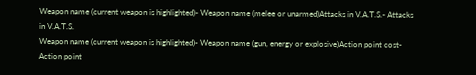Weapon name (current weapon is highlighted)- Weapon name (melee or unarmed)Attacks in V.A.T.S.- Attacks in V.A.T.S.
Weapon name (current weapon is highlighted)- Weapon name (gun, energy or explosive)Action point cost- Action point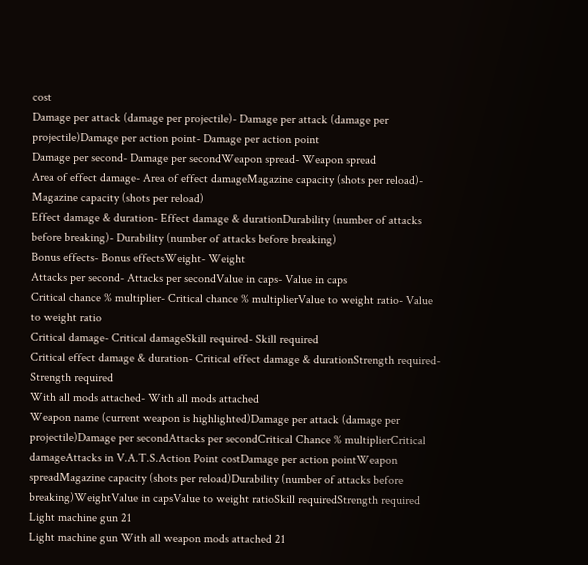cost
Damage per attack (damage per projectile)- Damage per attack (damage per projectile)Damage per action point- Damage per action point
Damage per second- Damage per secondWeapon spread- Weapon spread
Area of effect damage- Area of effect damageMagazine capacity (shots per reload)- Magazine capacity (shots per reload)
Effect damage & duration- Effect damage & durationDurability (number of attacks before breaking)- Durability (number of attacks before breaking)
Bonus effects- Bonus effectsWeight- Weight
Attacks per second- Attacks per secondValue in caps- Value in caps
Critical chance % multiplier- Critical chance % multiplierValue to weight ratio- Value to weight ratio
Critical damage- Critical damageSkill required- Skill required
Critical effect damage & duration- Critical effect damage & durationStrength required- Strength required
With all mods attached- With all mods attached
Weapon name (current weapon is highlighted)Damage per attack (damage per projectile)Damage per secondAttacks per secondCritical Chance % multiplierCritical damageAttacks in V.A.T.S.Action Point costDamage per action pointWeapon spreadMagazine capacity (shots per reload)Durability (number of attacks before breaking)WeightValue in capsValue to weight ratioSkill requiredStrength required
Light machine gun 21
Light machine gun With all weapon mods attached 21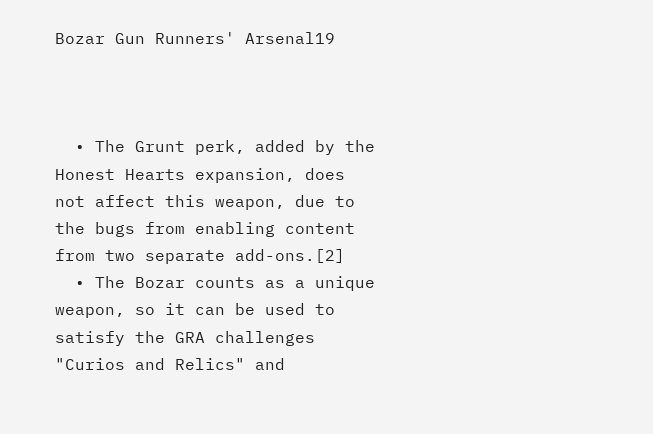Bozar Gun Runners' Arsenal19



  • The Grunt perk, added by the Honest Hearts expansion, does not affect this weapon, due to the bugs from enabling content from two separate add-ons.[2]
  • The Bozar counts as a unique weapon, so it can be used to satisfy the GRA challenges "Curios and Relics" and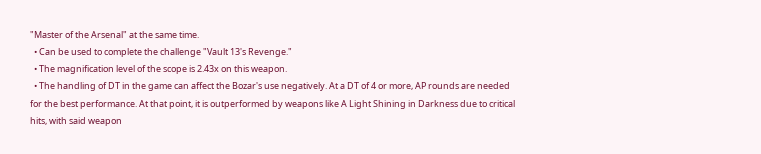"Master of the Arsenal" at the same time.
  • Can be used to complete the challenge "Vault 13's Revenge."
  • The magnification level of the scope is 2.43x on this weapon.
  • The handling of DT in the game can affect the Bozar's use negatively. At a DT of 4 or more, AP rounds are needed for the best performance. At that point, it is outperformed by weapons like A Light Shining in Darkness due to critical hits, with said weapon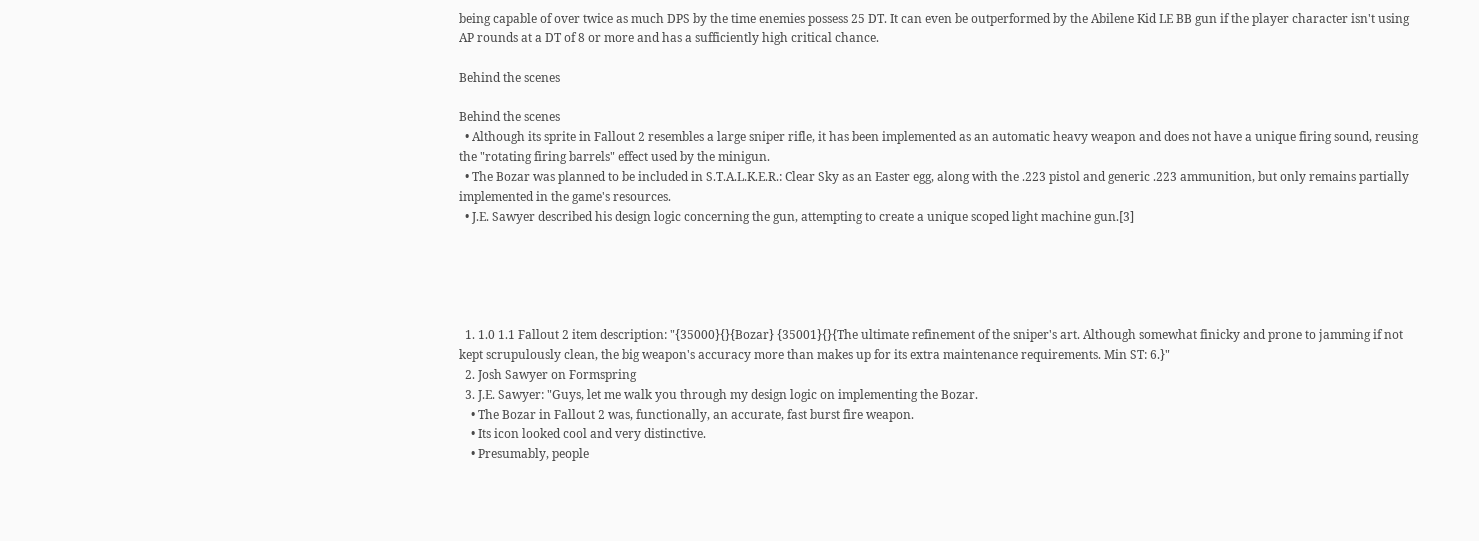being capable of over twice as much DPS by the time enemies possess 25 DT. It can even be outperformed by the Abilene Kid LE BB gun if the player character isn't using AP rounds at a DT of 8 or more and has a sufficiently high critical chance.

Behind the scenes

Behind the scenes
  • Although its sprite in Fallout 2 resembles a large sniper rifle, it has been implemented as an automatic heavy weapon and does not have a unique firing sound, reusing the "rotating firing barrels" effect used by the minigun.
  • The Bozar was planned to be included in S.T.A.L.K.E.R.: Clear Sky as an Easter egg, along with the .223 pistol and generic .223 ammunition, but only remains partially implemented in the game's resources.
  • J.E. Sawyer described his design logic concerning the gun, attempting to create a unique scoped light machine gun.[3]





  1. 1.0 1.1 Fallout 2 item description: "{35000}{}{Bozar} {35001}{}{The ultimate refinement of the sniper's art. Although somewhat finicky and prone to jamming if not kept scrupulously clean, the big weapon's accuracy more than makes up for its extra maintenance requirements. Min ST: 6.}"
  2. Josh Sawyer on Formspring
  3. J.E. Sawyer: "Guys, let me walk you through my design logic on implementing the Bozar.
    • The Bozar in Fallout 2 was, functionally, an accurate, fast burst fire weapon.
    • Its icon looked cool and very distinctive.
    • Presumably, people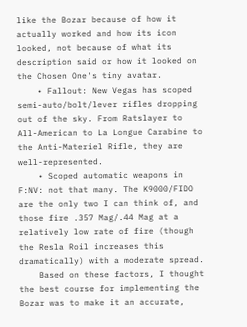like the Bozar because of how it actually worked and how its icon looked, not because of what its description said or how it looked on the Chosen One's tiny avatar.
    • Fallout: New Vegas has scoped semi-auto/bolt/lever rifles dropping out of the sky. From Ratslayer to All-American to La Longue Carabine to the Anti-Materiel Rifle, they are well-represented.
    • Scoped automatic weapons in F:NV: not that many. The K9000/FIDO are the only two I can think of, and those fire .357 Mag/.44 Mag at a relatively low rate of fire (though the Resla Roil increases this dramatically) with a moderate spread.
    Based on these factors, I thought the best course for implementing the Bozar was to make it an accurate,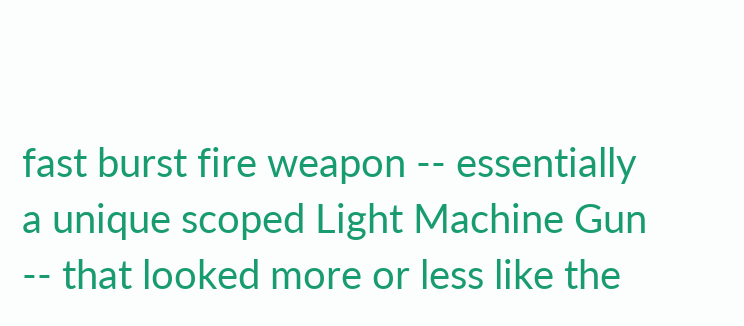fast burst fire weapon -- essentially a unique scoped Light Machine Gun -- that looked more or less like the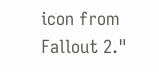icon from Fallout 2."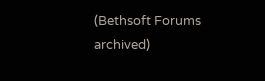(Bethsoft Forums archived)